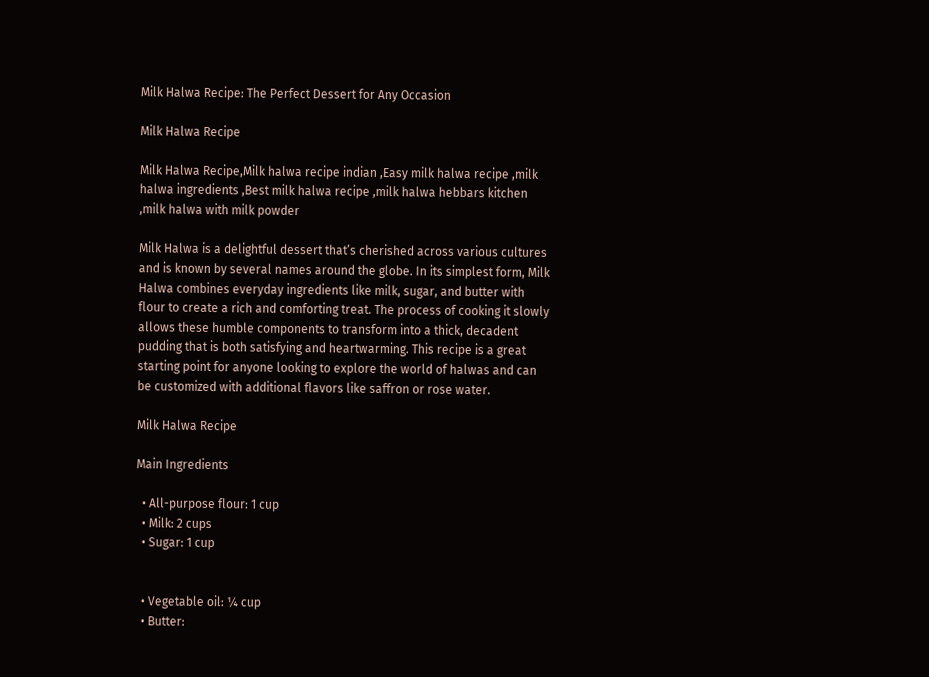Milk Halwa Recipe: The Perfect Dessert for Any Occasion

Milk Halwa Recipe

Milk Halwa Recipe,Milk halwa recipe indian ,Easy milk halwa recipe ,milk halwa ingredients ,Best milk halwa recipe ,milk halwa hebbars kitchen ,milk halwa with milk powder

Milk Halwa is a delightful dessert that’s cherished across various cultures and is known by several names around the globe. In its simplest form, Milk Halwa combines everyday ingredients like milk, sugar, and butter with flour to create a rich and comforting treat. The process of cooking it slowly allows these humble components to transform into a thick, decadent pudding that is both satisfying and heartwarming. This recipe is a great starting point for anyone looking to explore the world of halwas and can be customized with additional flavors like saffron or rose water.

Milk Halwa Recipe

Main Ingredients

  • All-purpose flour: 1 cup
  • Milk: 2 cups
  • Sugar: 1 cup


  • Vegetable oil: ¼ cup
  • Butter: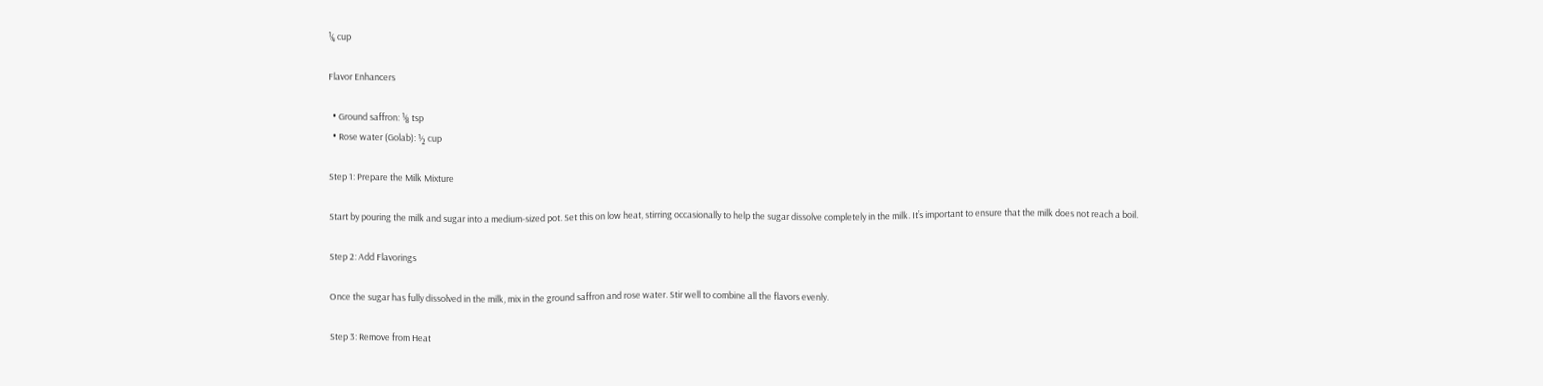¼ cup

Flavor Enhancers

  • Ground saffron: ⅛ tsp
  • Rose water (Golab): ½ cup

Step 1: Prepare the Milk Mixture

Start by pouring the milk and sugar into a medium-sized pot. Set this on low heat, stirring occasionally to help the sugar dissolve completely in the milk. It’s important to ensure that the milk does not reach a boil.

Step 2: Add Flavorings

Once the sugar has fully dissolved in the milk, mix in the ground saffron and rose water. Stir well to combine all the flavors evenly.

Step 3: Remove from Heat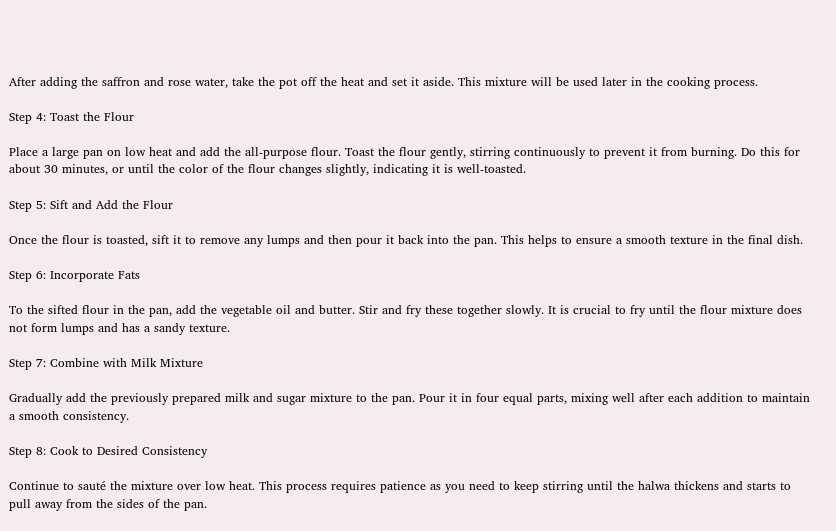After adding the saffron and rose water, take the pot off the heat and set it aside. This mixture will be used later in the cooking process.

Step 4: Toast the Flour

Place a large pan on low heat and add the all-purpose flour. Toast the flour gently, stirring continuously to prevent it from burning. Do this for about 30 minutes, or until the color of the flour changes slightly, indicating it is well-toasted.

Step 5: Sift and Add the Flour

Once the flour is toasted, sift it to remove any lumps and then pour it back into the pan. This helps to ensure a smooth texture in the final dish.

Step 6: Incorporate Fats

To the sifted flour in the pan, add the vegetable oil and butter. Stir and fry these together slowly. It is crucial to fry until the flour mixture does not form lumps and has a sandy texture.

Step 7: Combine with Milk Mixture

Gradually add the previously prepared milk and sugar mixture to the pan. Pour it in four equal parts, mixing well after each addition to maintain a smooth consistency.

Step 8: Cook to Desired Consistency

Continue to sauté the mixture over low heat. This process requires patience as you need to keep stirring until the halwa thickens and starts to pull away from the sides of the pan.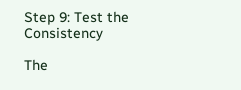Step 9: Test the Consistency

The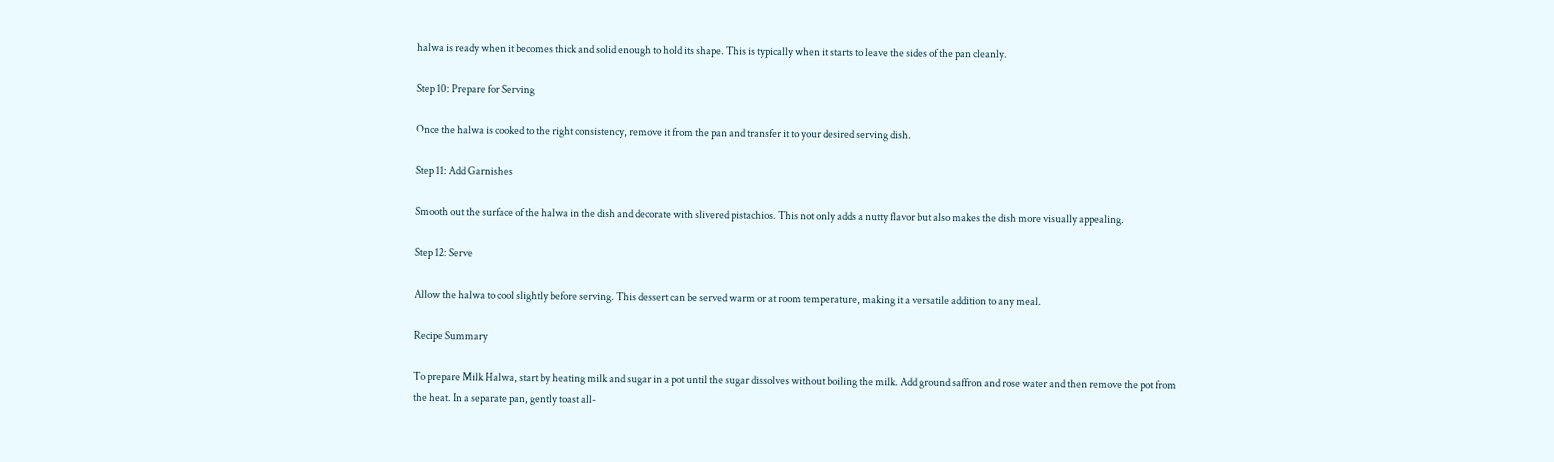halwa is ready when it becomes thick and solid enough to hold its shape. This is typically when it starts to leave the sides of the pan cleanly.

Step 10: Prepare for Serving

Once the halwa is cooked to the right consistency, remove it from the pan and transfer it to your desired serving dish.

Step 11: Add Garnishes

Smooth out the surface of the halwa in the dish and decorate with slivered pistachios. This not only adds a nutty flavor but also makes the dish more visually appealing.

Step 12: Serve

Allow the halwa to cool slightly before serving. This dessert can be served warm or at room temperature, making it a versatile addition to any meal.

Recipe Summary

To prepare Milk Halwa, start by heating milk and sugar in a pot until the sugar dissolves without boiling the milk. Add ground saffron and rose water and then remove the pot from the heat. In a separate pan, gently toast all-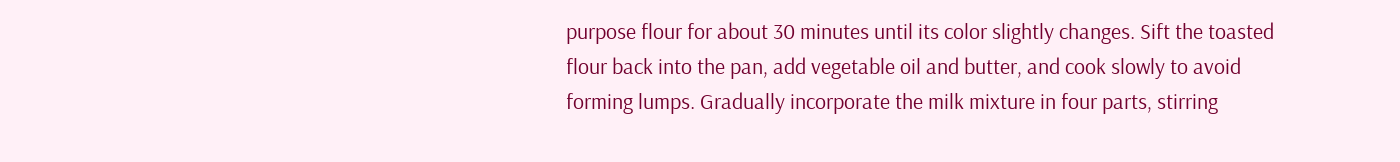purpose flour for about 30 minutes until its color slightly changes. Sift the toasted flour back into the pan, add vegetable oil and butter, and cook slowly to avoid forming lumps. Gradually incorporate the milk mixture in four parts, stirring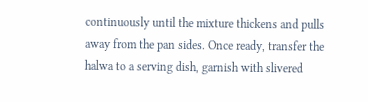continuously until the mixture thickens and pulls away from the pan sides. Once ready, transfer the halwa to a serving dish, garnish with slivered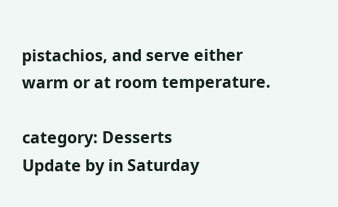pistachios, and serve either warm or at room temperature.

category: Desserts
Update by in Saturday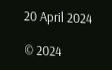20 April 2024

© 2024